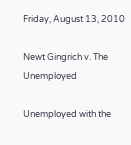Friday, August 13, 2010

Newt Gingrich v. The Unemployed

Unemployed with the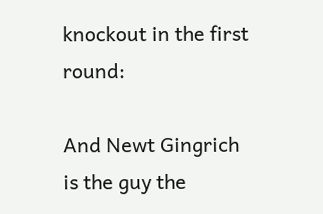knockout in the first round:

And Newt Gingrich is the guy the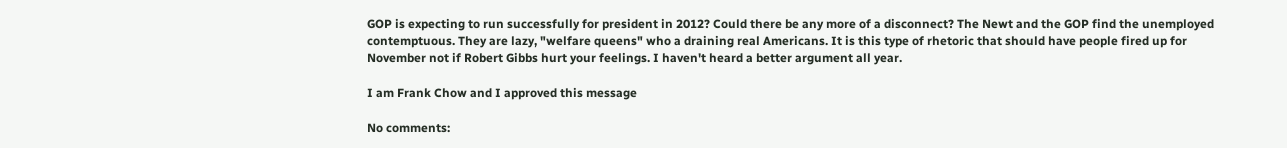GOP is expecting to run successfully for president in 2012? Could there be any more of a disconnect? The Newt and the GOP find the unemployed contemptuous. They are lazy, "welfare queens" who a draining real Americans. It is this type of rhetoric that should have people fired up for November not if Robert Gibbs hurt your feelings. I haven't heard a better argument all year.

I am Frank Chow and I approved this message

No comments: